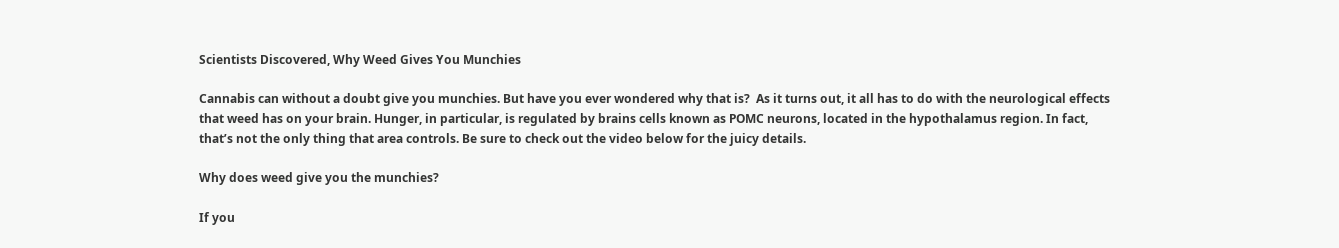Scientists Discovered, Why Weed Gives You Munchies

Cannabis can without a doubt give you munchies. But have you ever wondered why that is?  As it turns out, it all has to do with the neurological effects that weed has on your brain. Hunger, in particular, is regulated by brains cells known as POMC neurons, located in the hypothalamus region. In fact, that’s not the only thing that area controls. Be sure to check out the video below for the juicy details.

Why does weed give you the munchies?

If you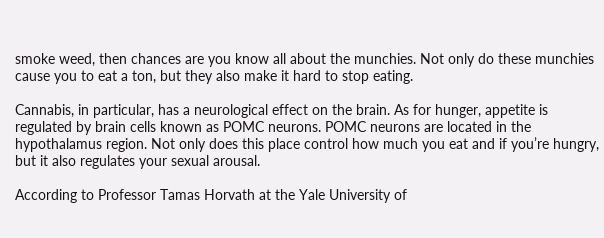smoke weed, then chances are you know all about the munchies. Not only do these munchies cause you to eat a ton, but they also make it hard to stop eating.

Cannabis, in particular, has a neurological effect on the brain. As for hunger, appetite is regulated by brain cells known as POMC neurons. POMC neurons are located in the hypothalamus region. Not only does this place control how much you eat and if you’re hungry, but it also regulates your sexual arousal.

According to Professor Tamas Horvath at the Yale University of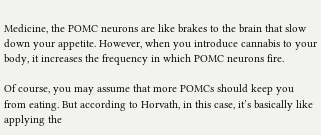Medicine, the POMC neurons are like brakes to the brain that slow down your appetite. However, when you introduce cannabis to your body, it increases the frequency in which POMC neurons fire.

Of course, you may assume that more POMCs should keep you from eating. But according to Horvath, in this case, it’s basically like applying the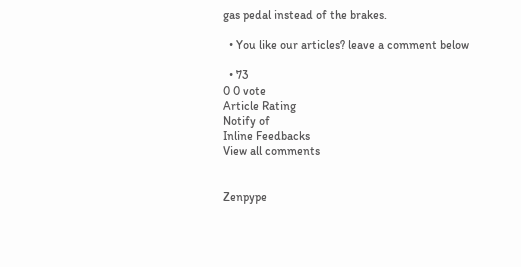gas pedal instead of the brakes.

  • You like our articles? leave a comment below

  • 73
0 0 vote
Article Rating
Notify of
Inline Feedbacks
View all comments


Zenpype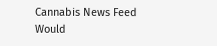Cannabis News Feed
Would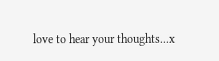love to hear your thoughts...x